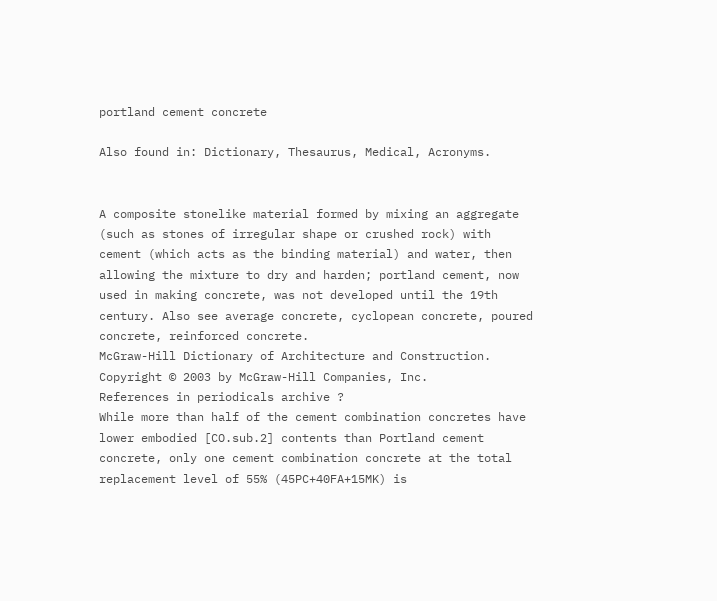portland cement concrete

Also found in: Dictionary, Thesaurus, Medical, Acronyms.


A composite stonelike material formed by mixing an aggregate (such as stones of irregular shape or crushed rock) with cement (which acts as the binding material) and water, then allowing the mixture to dry and harden; portland cement, now used in making concrete, was not developed until the 19th century. Also see average concrete, cyclopean concrete, poured concrete, reinforced concrete.
McGraw-Hill Dictionary of Architecture and Construction. Copyright © 2003 by McGraw-Hill Companies, Inc.
References in periodicals archive ?
While more than half of the cement combination concretes have lower embodied [CO.sub.2] contents than Portland cement concrete, only one cement combination concrete at the total replacement level of 55% (45PC+40FA+15MK) is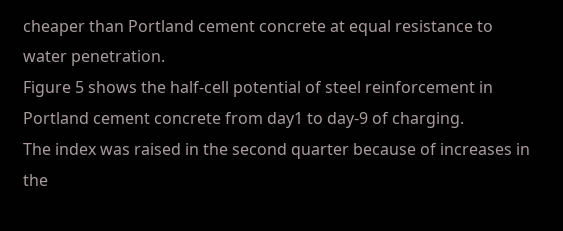cheaper than Portland cement concrete at equal resistance to water penetration.
Figure 5 shows the half-cell potential of steel reinforcement in Portland cement concrete from day1 to day-9 of charging.
The index was raised in the second quarter because of increases in the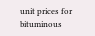unit prices for bituminous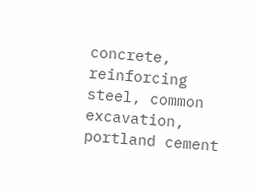concrete, reinforcing steel, common excavation, portland cement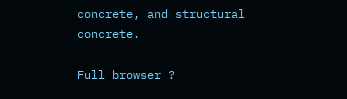concrete, and structural concrete.

Full browser ?